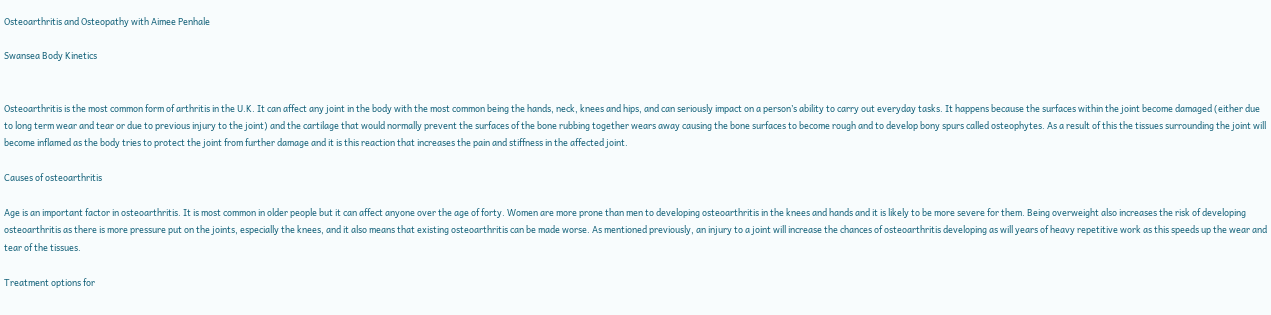Osteoarthritis and Osteopathy with Aimee Penhale

Swansea Body Kinetics


Osteoarthritis is the most common form of arthritis in the U.K. It can affect any joint in the body with the most common being the hands, neck, knees and hips, and can seriously impact on a person’s ability to carry out everyday tasks. It happens because the surfaces within the joint become damaged (either due to long term wear and tear or due to previous injury to the joint) and the cartilage that would normally prevent the surfaces of the bone rubbing together wears away causing the bone surfaces to become rough and to develop bony spurs called osteophytes. As a result of this the tissues surrounding the joint will become inflamed as the body tries to protect the joint from further damage and it is this reaction that increases the pain and stiffness in the affected joint.

Causes of osteoarthritis

Age is an important factor in osteoarthritis. It is most common in older people but it can affect anyone over the age of forty. Women are more prone than men to developing osteoarthritis in the knees and hands and it is likely to be more severe for them. Being overweight also increases the risk of developing osteoarthritis as there is more pressure put on the joints, especially the knees, and it also means that existing osteoarthritis can be made worse. As mentioned previously, an injury to a joint will increase the chances of osteoarthritis developing as will years of heavy repetitive work as this speeds up the wear and tear of the tissues.

Treatment options for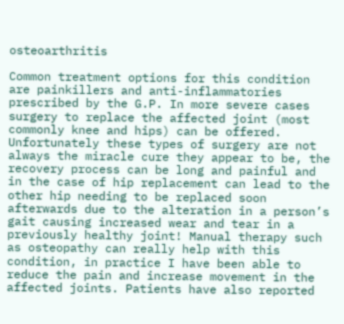osteoarthritis

Common treatment options for this condition are painkillers and anti-inflammatories prescribed by the G.P. In more severe cases surgery to replace the affected joint (most commonly knee and hips) can be offered. Unfortunately these types of surgery are not always the miracle cure they appear to be, the recovery process can be long and painful and in the case of hip replacement can lead to the other hip needing to be replaced soon afterwards due to the alteration in a person’s gait causing increased wear and tear in a previously healthy joint! Manual therapy such as osteopathy can really help with this condition, in practice I have been able to reduce the pain and increase movement in the affected joints. Patients have also reported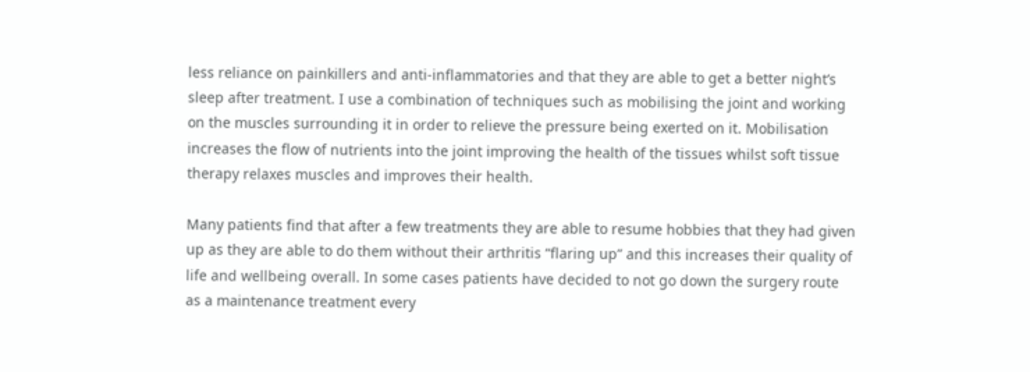less reliance on painkillers and anti-inflammatories and that they are able to get a better night’s sleep after treatment. I use a combination of techniques such as mobilising the joint and working on the muscles surrounding it in order to relieve the pressure being exerted on it. Mobilisation increases the flow of nutrients into the joint improving the health of the tissues whilst soft tissue therapy relaxes muscles and improves their health.

Many patients find that after a few treatments they are able to resume hobbies that they had given up as they are able to do them without their arthritis “flaring up” and this increases their quality of life and wellbeing overall. In some cases patients have decided to not go down the surgery route as a maintenance treatment every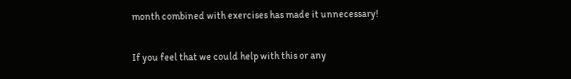month combined with exercises has made it unnecessary!

If you feel that we could help with this or any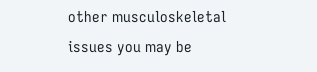other musculoskeletal issues you may be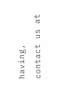having, contact us at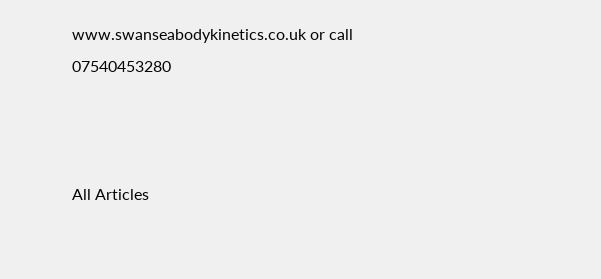www.swanseabodykinetics.co.uk or call 07540453280



All Articles